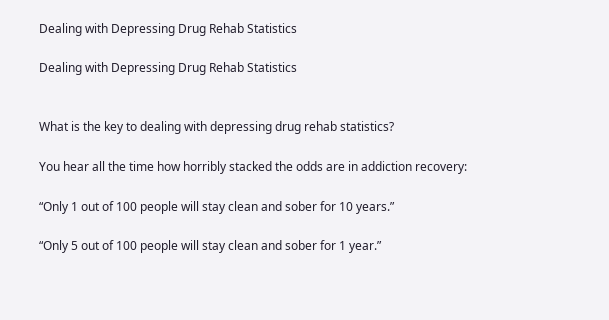Dealing with Depressing Drug Rehab Statistics

Dealing with Depressing Drug Rehab Statistics


What is the key to dealing with depressing drug rehab statistics?

You hear all the time how horribly stacked the odds are in addiction recovery:

“Only 1 out of 100 people will stay clean and sober for 10 years.”

“Only 5 out of 100 people will stay clean and sober for 1 year.”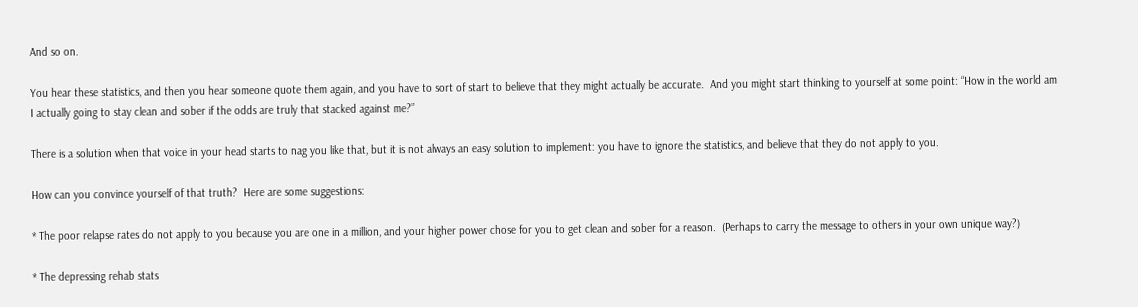And so on.

You hear these statistics, and then you hear someone quote them again, and you have to sort of start to believe that they might actually be accurate.  And you might start thinking to yourself at some point: “How in the world am I actually going to stay clean and sober if the odds are truly that stacked against me?”

There is a solution when that voice in your head starts to nag you like that, but it is not always an easy solution to implement: you have to ignore the statistics, and believe that they do not apply to you.

How can you convince yourself of that truth?  Here are some suggestions:

* The poor relapse rates do not apply to you because you are one in a million, and your higher power chose for you to get clean and sober for a reason.  (Perhaps to carry the message to others in your own unique way?)

* The depressing rehab stats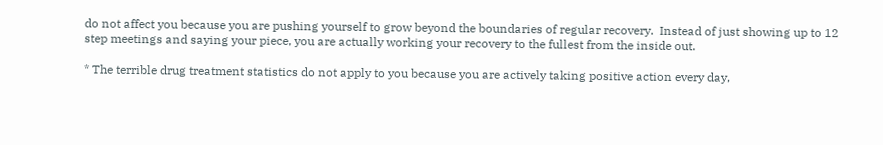do not affect you because you are pushing yourself to grow beyond the boundaries of regular recovery.  Instead of just showing up to 12 step meetings and saying your piece, you are actually working your recovery to the fullest from the inside out.

* The terrible drug treatment statistics do not apply to you because you are actively taking positive action every day,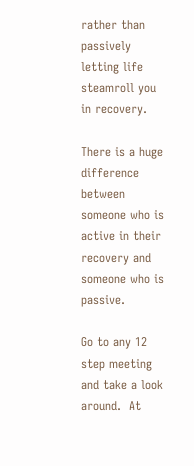rather than passively letting life steamroll you in recovery.

There is a huge difference between someone who is active in their recovery and someone who is passive.

Go to any 12 step meeting and take a look around.  At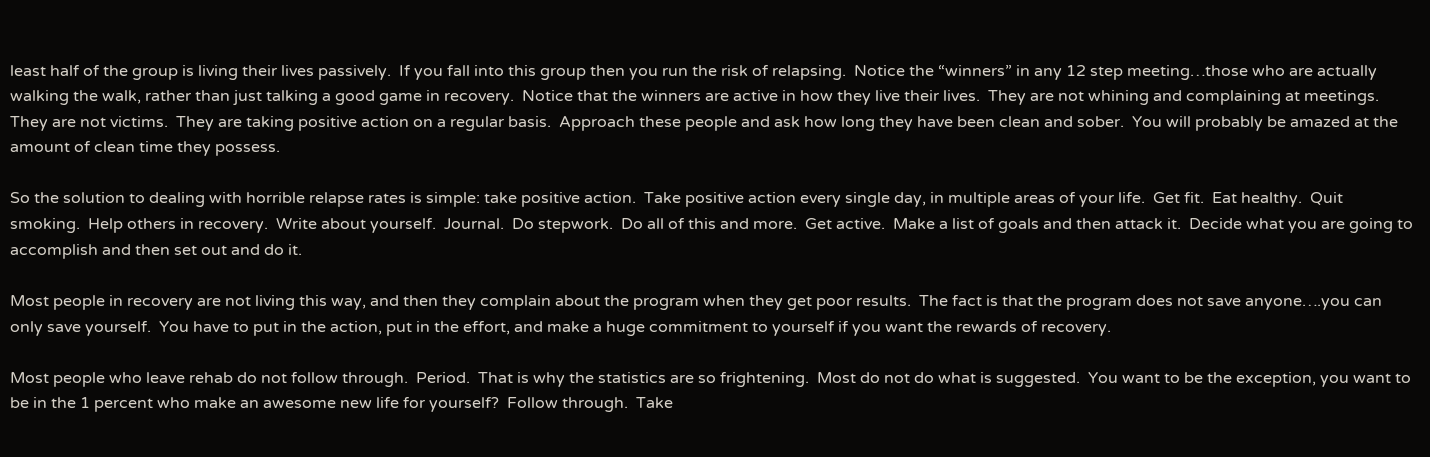least half of the group is living their lives passively.  If you fall into this group then you run the risk of relapsing.  Notice the “winners” in any 12 step meeting…those who are actually walking the walk, rather than just talking a good game in recovery.  Notice that the winners are active in how they live their lives.  They are not whining and complaining at meetings.  They are not victims.  They are taking positive action on a regular basis.  Approach these people and ask how long they have been clean and sober.  You will probably be amazed at the amount of clean time they possess.

So the solution to dealing with horrible relapse rates is simple: take positive action.  Take positive action every single day, in multiple areas of your life.  Get fit.  Eat healthy.  Quit smoking.  Help others in recovery.  Write about yourself.  Journal.  Do stepwork.  Do all of this and more.  Get active.  Make a list of goals and then attack it.  Decide what you are going to accomplish and then set out and do it.

Most people in recovery are not living this way, and then they complain about the program when they get poor results.  The fact is that the program does not save anyone….you can only save yourself.  You have to put in the action, put in the effort, and make a huge commitment to yourself if you want the rewards of recovery.

Most people who leave rehab do not follow through.  Period.  That is why the statistics are so frightening.  Most do not do what is suggested.  You want to be the exception, you want to be in the 1 percent who make an awesome new life for yourself?  Follow through.  Take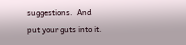suggestions.  And put your guts into it.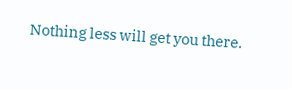Nothing less will get you there.